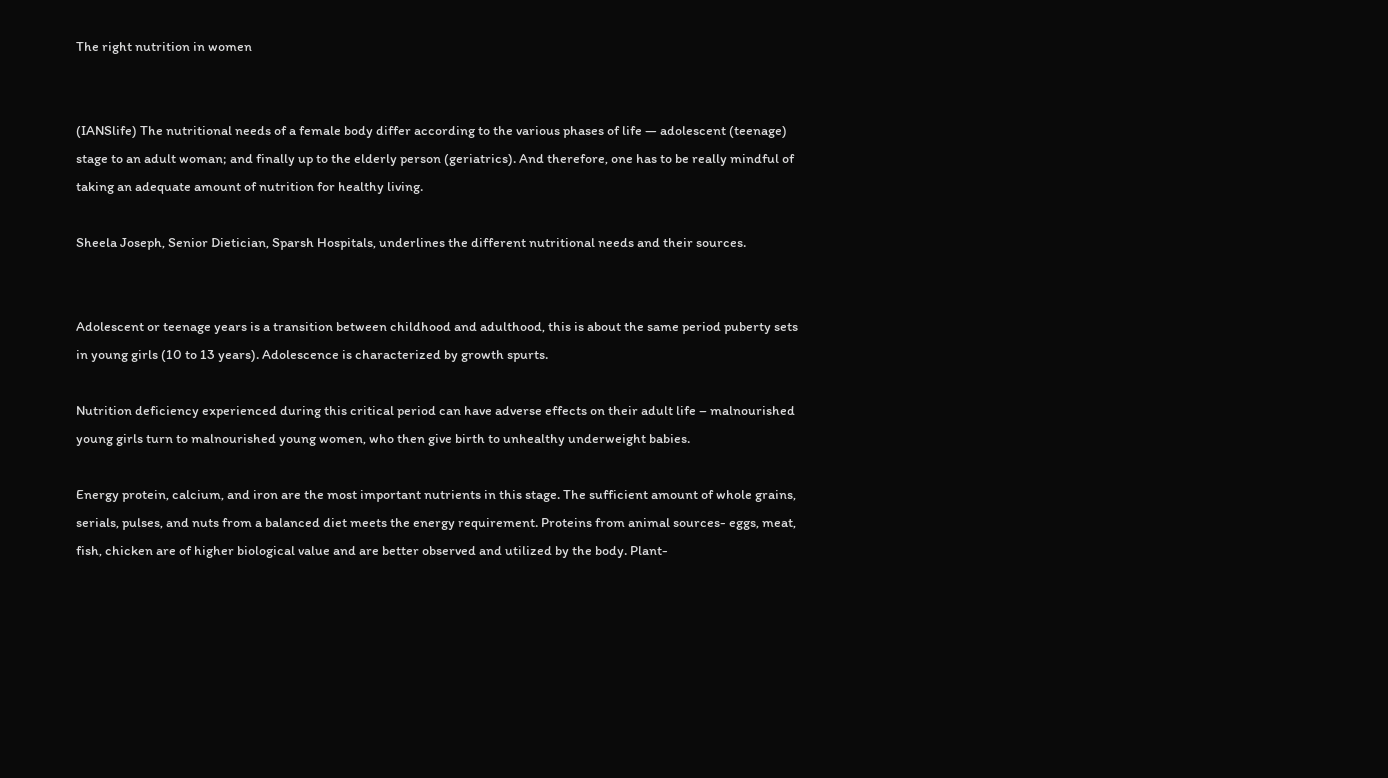The right nutrition in women


(IANSlife) The nutritional needs of a female body differ according to the various phases of life — adolescent (teenage) stage to an adult woman; and finally up to the elderly person (geriatrics). And therefore, one has to be really mindful of taking an adequate amount of nutrition for healthy living.

Sheela Joseph, Senior Dietician, Sparsh Hospitals, underlines the different nutritional needs and their sources.


Adolescent or teenage years is a transition between childhood and adulthood, this is about the same period puberty sets in young girls (10 to 13 years). Adolescence is characterized by growth spurts.

Nutrition deficiency experienced during this critical period can have adverse effects on their adult life – malnourished young girls turn to malnourished young women, who then give birth to unhealthy underweight babies.

Energy protein, calcium, and iron are the most important nutrients in this stage. The sufficient amount of whole grains, serials, pulses, and nuts from a balanced diet meets the energy requirement. Proteins from animal sources- eggs, meat, fish, chicken are of higher biological value and are better observed and utilized by the body. Plant-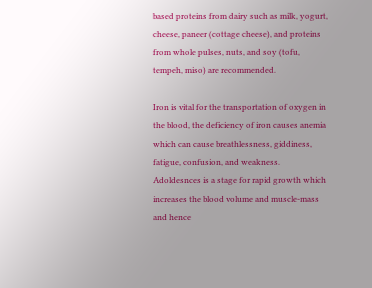based proteins from dairy such as milk, yogurt, cheese, paneer (cottage cheese), and proteins from whole pulses, nuts, and soy (tofu, tempeh, miso) are recommended.

Iron is vital for the transportation of oxygen in the blood, the deficiency of iron causes anemia which can cause breathlessness, giddiness, fatigue, confusion, and weakness. Adoldesnces is a stage for rapid growth which increases the blood volume and muscle-mass and hence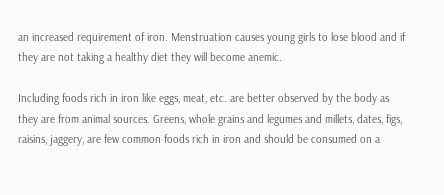an increased requirement of iron. Menstruation causes young girls to lose blood and if they are not taking a healthy diet they will become anemic.

Including foods rich in iron like eggs, meat, etc. are better observed by the body as they are from animal sources. Greens, whole grains and legumes and millets, dates, figs, raisins, jaggery, are few common foods rich in iron and should be consumed on a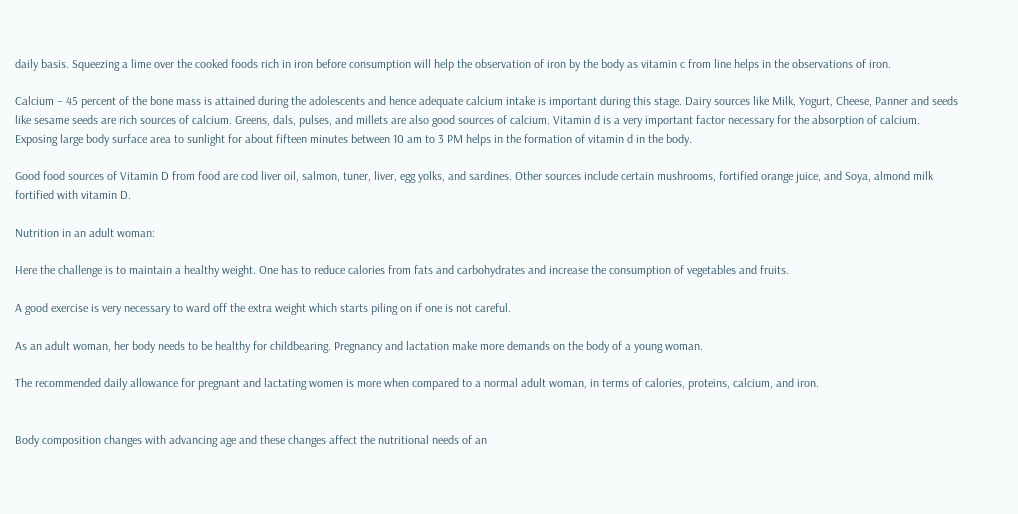daily basis. Squeezing a lime over the cooked foods rich in iron before consumption will help the observation of iron by the body as vitamin c from line helps in the observations of iron.

Calcium – 45 percent of the bone mass is attained during the adolescents and hence adequate calcium intake is important during this stage. Dairy sources like Milk, Yogurt, Cheese, Panner and seeds like sesame seeds are rich sources of calcium. Greens, dals, pulses, and millets are also good sources of calcium. Vitamin d is a very important factor necessary for the absorption of calcium. Exposing large body surface area to sunlight for about fifteen minutes between 10 am to 3 PM helps in the formation of vitamin d in the body.

Good food sources of Vitamin D from food are cod liver oil, salmon, tuner, liver, egg yolks, and sardines. Other sources include certain mushrooms, fortified orange juice, and Soya, almond milk fortified with vitamin D.

Nutrition in an adult woman:

Here the challenge is to maintain a healthy weight. One has to reduce calories from fats and carbohydrates and increase the consumption of vegetables and fruits.

A good exercise is very necessary to ward off the extra weight which starts piling on if one is not careful.

As an adult woman, her body needs to be healthy for childbearing. Pregnancy and lactation make more demands on the body of a young woman.

The recommended daily allowance for pregnant and lactating women is more when compared to a normal adult woman, in terms of calories, proteins, calcium, and iron.


Body composition changes with advancing age and these changes affect the nutritional needs of an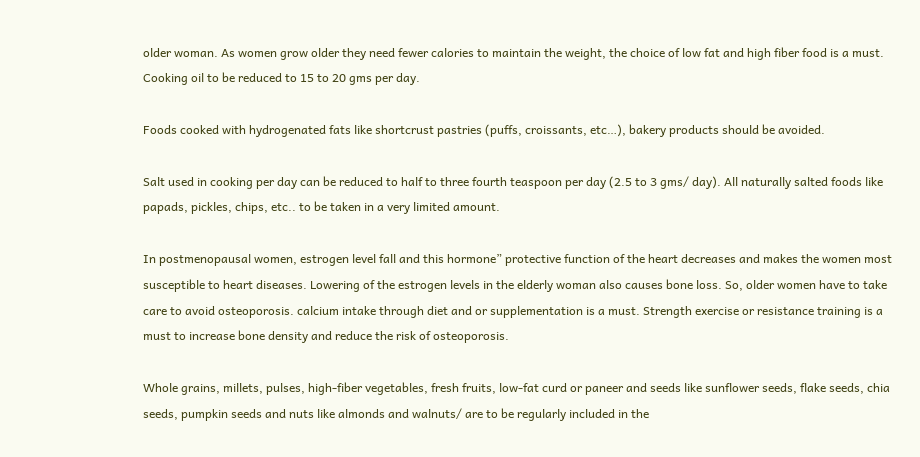older woman. As women grow older they need fewer calories to maintain the weight, the choice of low fat and high fiber food is a must. Cooking oil to be reduced to 15 to 20 gms per day.

Foods cooked with hydrogenated fats like shortcrust pastries (puffs, croissants, etc…), bakery products should be avoided.

Salt used in cooking per day can be reduced to half to three fourth teaspoon per day (2.5 to 3 gms/ day). All naturally salted foods like papads, pickles, chips, etc.. to be taken in a very limited amount.

In postmenopausal women, estrogen level fall and this hormone” protective function of the heart decreases and makes the women most susceptible to heart diseases. Lowering of the estrogen levels in the elderly woman also causes bone loss. So, older women have to take care to avoid osteoporosis. calcium intake through diet and or supplementation is a must. Strength exercise or resistance training is a must to increase bone density and reduce the risk of osteoporosis.

Whole grains, millets, pulses, high-fiber vegetables, fresh fruits, low-fat curd or paneer and seeds like sunflower seeds, flake seeds, chia seeds, pumpkin seeds and nuts like almonds and walnuts/ are to be regularly included in the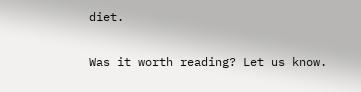diet.

Was it worth reading? Let us know.